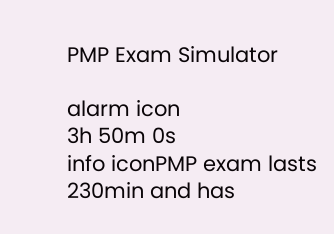PMP Exam Simulator

alarm icon
3h 50m 0s
info iconPMP exam lasts 230min and has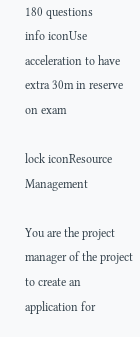180 questions
info iconUse acceleration to have extra 30m in reserve on exam

lock iconResource Management

You are the project manager of the project to create an application for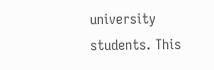university students. This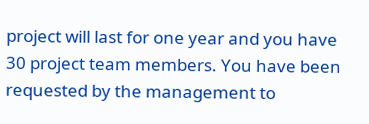project will last for one year and you have 30 project team members. You have been requested by the management to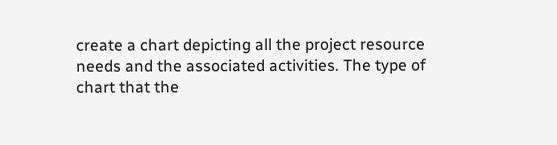create a chart depicting all the project resource needs and the associated activities. The type of chart that the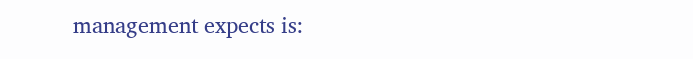management expects is: